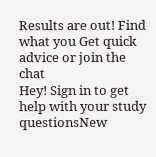Results are out! Find what you Get quick advice or join the chat
Hey! Sign in to get help with your study questionsNew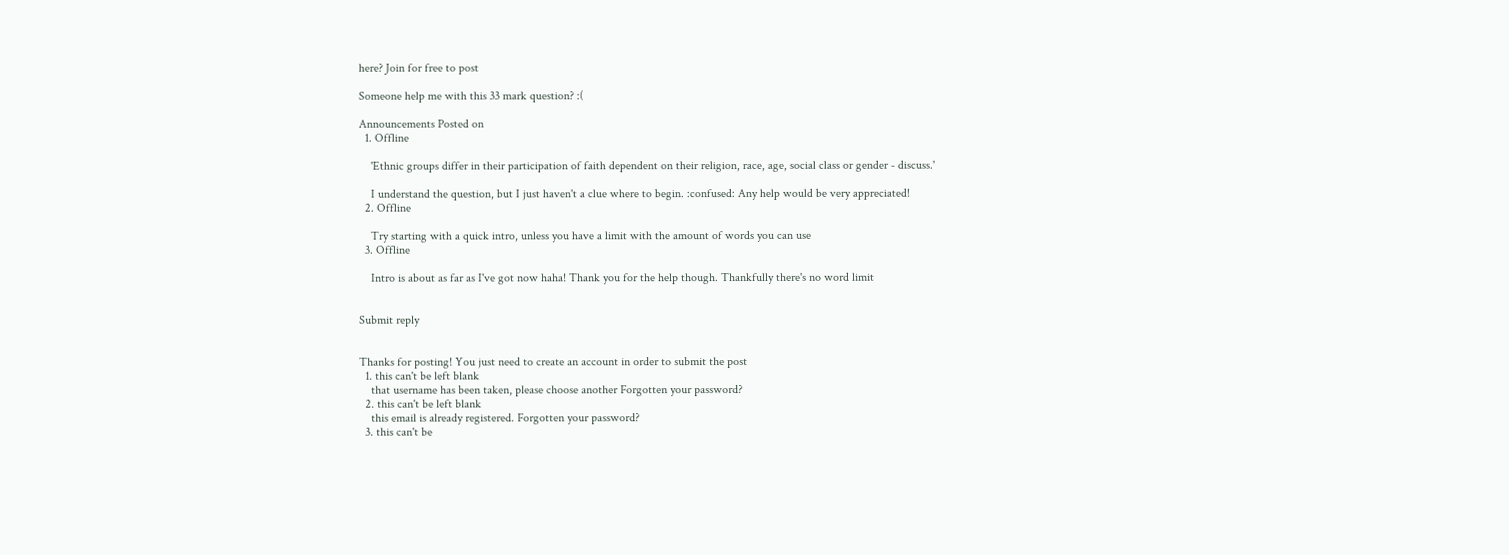here? Join for free to post

Someone help me with this 33 mark question? :(

Announcements Posted on
  1. Offline

    'Ethnic groups differ in their participation of faith dependent on their religion, race, age, social class or gender - discuss.'

    I understand the question, but I just haven't a clue where to begin. :confused: Any help would be very appreciated!
  2. Offline

    Try starting with a quick intro, unless you have a limit with the amount of words you can use
  3. Offline

    Intro is about as far as I've got now haha! Thank you for the help though. Thankfully there's no word limit


Submit reply


Thanks for posting! You just need to create an account in order to submit the post
  1. this can't be left blank
    that username has been taken, please choose another Forgotten your password?
  2. this can't be left blank
    this email is already registered. Forgotten your password?
  3. this can't be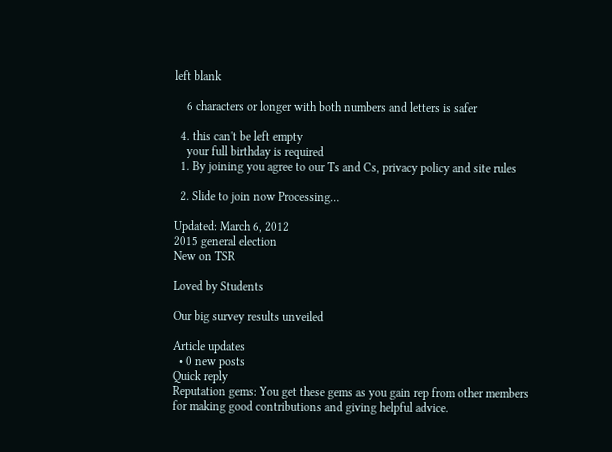left blank

    6 characters or longer with both numbers and letters is safer

  4. this can't be left empty
    your full birthday is required
  1. By joining you agree to our Ts and Cs, privacy policy and site rules

  2. Slide to join now Processing…

Updated: March 6, 2012
2015 general election
New on TSR

Loved by Students

Our big survey results unveiled

Article updates
  • 0 new posts
Quick reply
Reputation gems: You get these gems as you gain rep from other members for making good contributions and giving helpful advice.